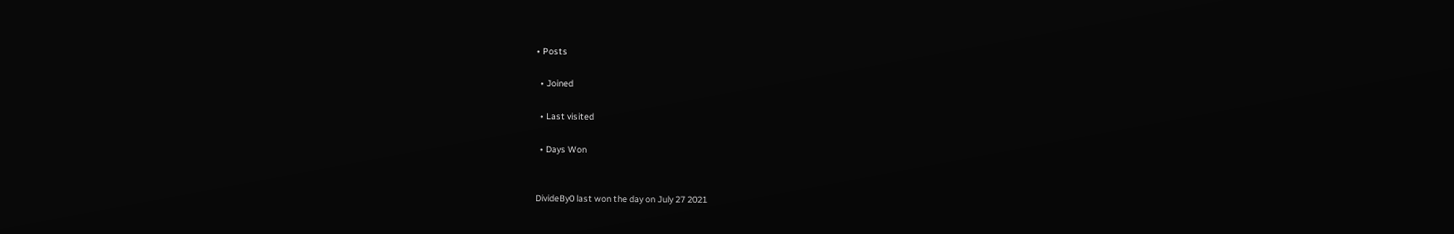• Posts

  • Joined

  • Last visited

  • Days Won


DivideBy0 last won the day on July 27 2021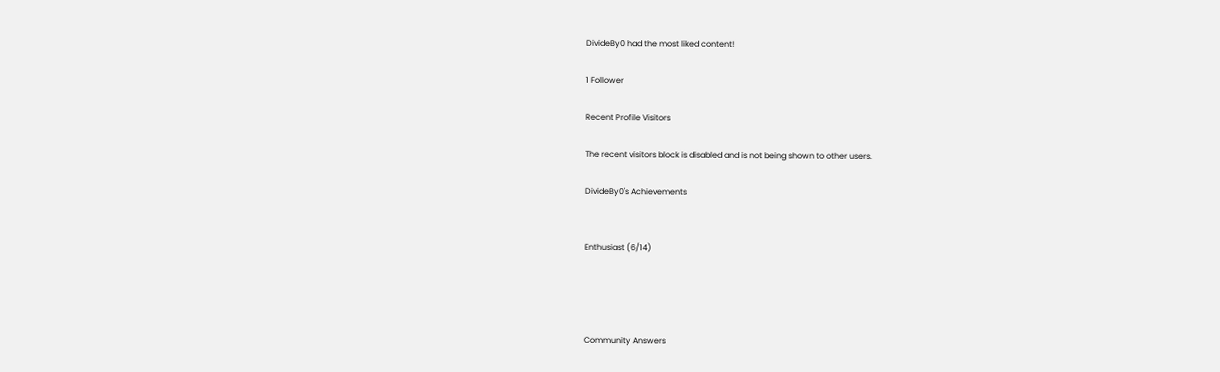DivideBy0 had the most liked content!

1 Follower

Recent Profile Visitors

The recent visitors block is disabled and is not being shown to other users.

DivideBy0's Achievements


Enthusiast (6/14)




Community Answers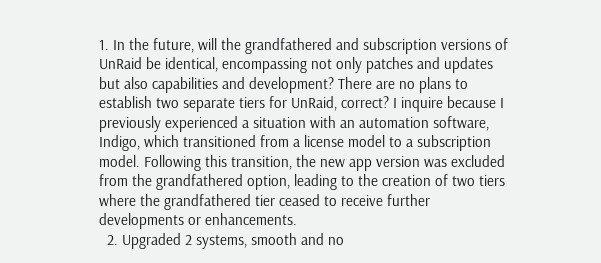1. In the future, will the grandfathered and subscription versions of UnRaid be identical, encompassing not only patches and updates but also capabilities and development? There are no plans to establish two separate tiers for UnRaid, correct? I inquire because I previously experienced a situation with an automation software, Indigo, which transitioned from a license model to a subscription model. Following this transition, the new app version was excluded from the grandfathered option, leading to the creation of two tiers where the grandfathered tier ceased to receive further developments or enhancements.
  2. Upgraded 2 systems, smooth and no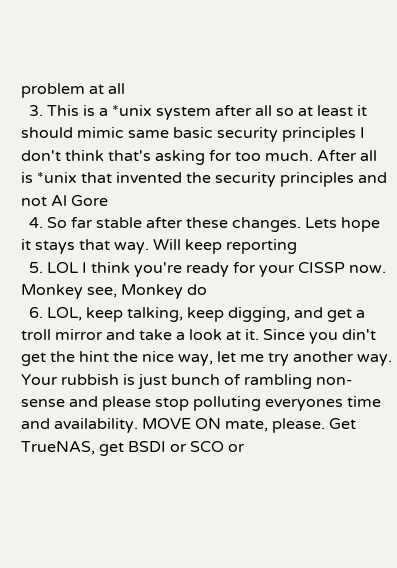problem at all
  3. This is a *unix system after all so at least it should mimic same basic security principles I don't think that's asking for too much. After all is *unix that invented the security principles and not Al Gore
  4. So far stable after these changes. Lets hope it stays that way. Will keep reporting
  5. LOL I think you're ready for your CISSP now. Monkey see, Monkey do
  6. LOL, keep talking, keep digging, and get a troll mirror and take a look at it. Since you din't get the hint the nice way, let me try another way. Your rubbish is just bunch of rambling non-sense and please stop polluting everyones time and availability. MOVE ON mate, please. Get TrueNAS, get BSDI or SCO or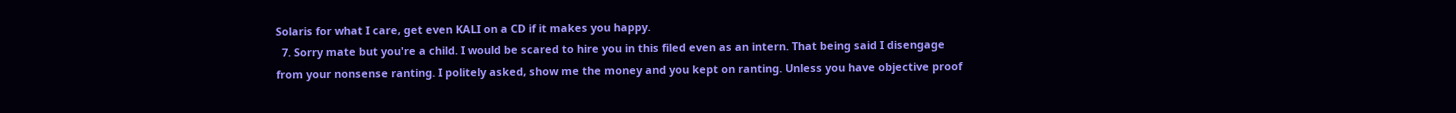Solaris for what I care, get even KALI on a CD if it makes you happy.
  7. Sorry mate but you're a child. I would be scared to hire you in this filed even as an intern. That being said I disengage from your nonsense ranting. I politely asked, show me the money and you kept on ranting. Unless you have objective proof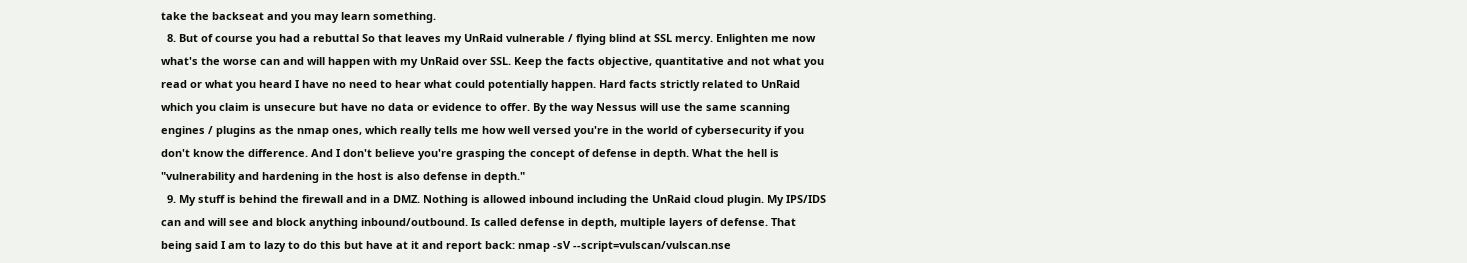take the backseat and you may learn something.
  8. But of course you had a rebuttal So that leaves my UnRaid vulnerable / flying blind at SSL mercy. Enlighten me now what's the worse can and will happen with my UnRaid over SSL. Keep the facts objective, quantitative and not what you read or what you heard I have no need to hear what could potentially happen. Hard facts strictly related to UnRaid which you claim is unsecure but have no data or evidence to offer. By the way Nessus will use the same scanning engines / plugins as the nmap ones, which really tells me how well versed you're in the world of cybersecurity if you don't know the difference. And I don't believe you're grasping the concept of defense in depth. What the hell is "vulnerability and hardening in the host is also defense in depth."
  9. My stuff is behind the firewall and in a DMZ. Nothing is allowed inbound including the UnRaid cloud plugin. My IPS/IDS can and will see and block anything inbound/outbound. Is called defense in depth, multiple layers of defense. That being said I am to lazy to do this but have at it and report back: nmap -sV --script=vulscan/vulscan.nse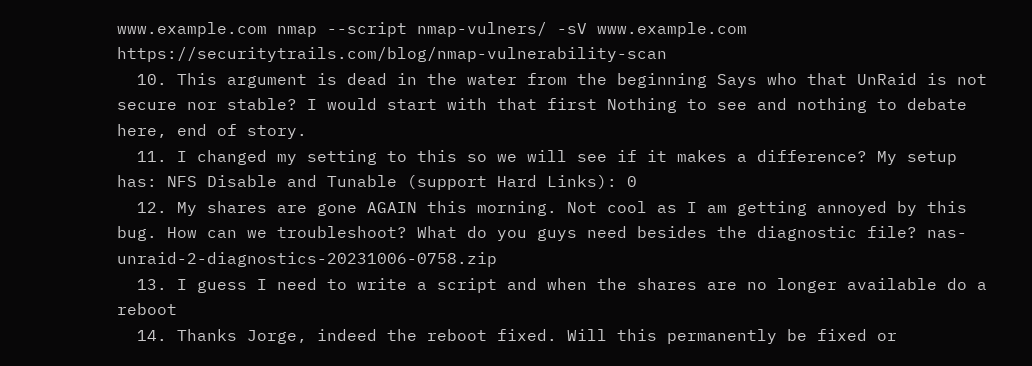www.example.com nmap --script nmap-vulners/ -sV www.example.com https://securitytrails.com/blog/nmap-vulnerability-scan
  10. This argument is dead in the water from the beginning Says who that UnRaid is not secure nor stable? I would start with that first Nothing to see and nothing to debate here, end of story.
  11. I changed my setting to this so we will see if it makes a difference? My setup has: NFS Disable and Tunable (support Hard Links): 0
  12. My shares are gone AGAIN this morning. Not cool as I am getting annoyed by this bug. How can we troubleshoot? What do you guys need besides the diagnostic file? nas-unraid-2-diagnostics-20231006-0758.zip
  13. I guess I need to write a script and when the shares are no longer available do a reboot
  14. Thanks Jorge, indeed the reboot fixed. Will this permanently be fixed or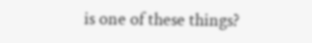is one of these things?